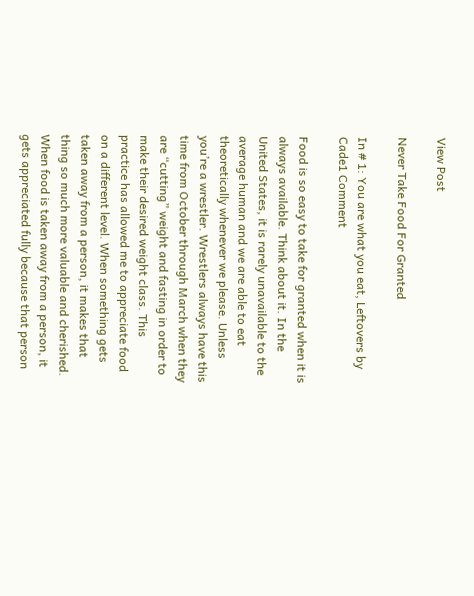View Post

Never Take Food For Granted

In # 1: You are what you eat, Leftovers by Cade1 Comment

Food is so easy to take for granted when it is always available. Think about it. In the United States, it is rarely unavailable to the average human and we are able to eat theoretically whenever we please. Unless you’re a wrestler. Wrestlers always have this time from October through March when they are “cutting” weight and fasting in order to make their desired weight class. This practice has allowed me to appreciate food on a different level. When something gets taken away from a person, it makes that thing so much more valuable and cherished. When food is taken away from a person, it gets appreciated fully because that person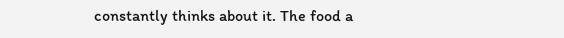constantly thinks about it. The food a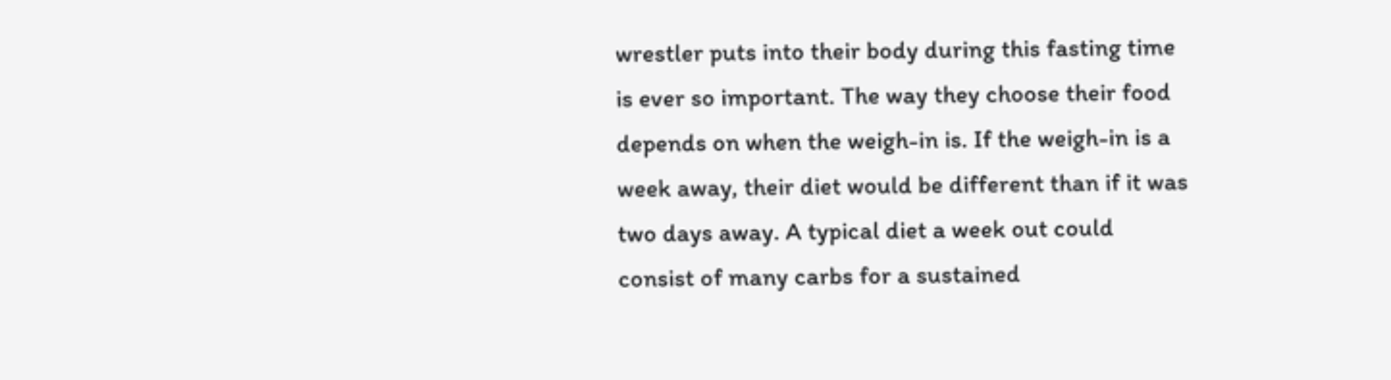wrestler puts into their body during this fasting time is ever so important. The way they choose their food depends on when the weigh-in is. If the weigh-in is a week away, their diet would be different than if it was two days away. A typical diet a week out could consist of many carbs for a sustained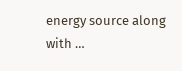energy source along with …